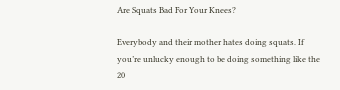Are Squats Bad For Your Knees?

Everybody and their mother hates doing squats. If you’re unlucky enough to be doing something like the 20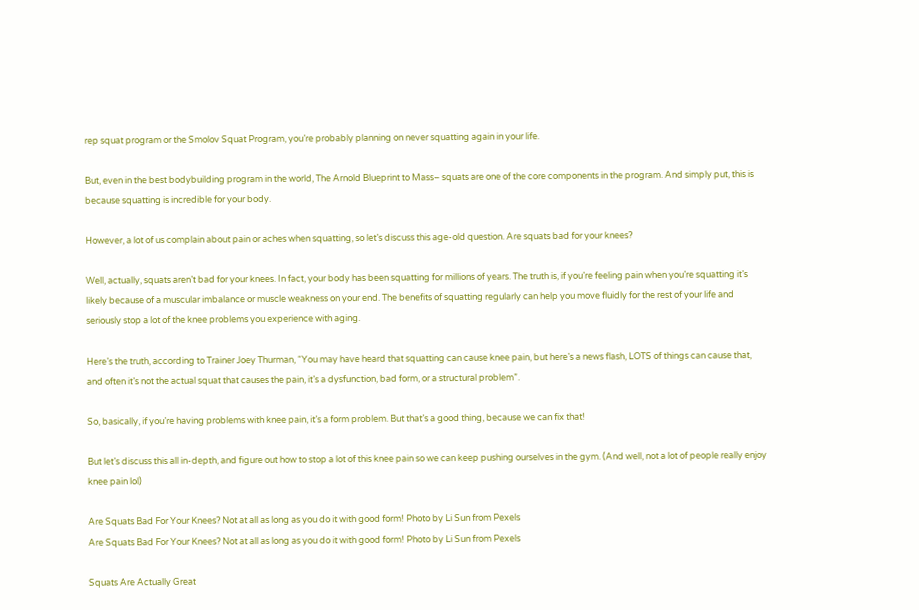rep squat program or the Smolov Squat Program, you’re probably planning on never squatting again in your life.

But, even in the best bodybuilding program in the world, The Arnold Blueprint to Mass– squats are one of the core components in the program. And simply put, this is because squatting is incredible for your body.

However, a lot of us complain about pain or aches when squatting, so let’s discuss this age-old question. Are squats bad for your knees?

Well, actually, squats aren’t bad for your knees. In fact, your body has been squatting for millions of years. The truth is, if you’re feeling pain when you’re squatting it’s likely because of a muscular imbalance or muscle weakness on your end. The benefits of squatting regularly can help you move fluidly for the rest of your life and seriously stop a lot of the knee problems you experience with aging.

Here’s the truth, according to Trainer Joey Thurman, “You may have heard that squatting can cause knee pain, but here’s a news flash, LOTS of things can cause that, and often it’s not the actual squat that causes the pain, it’s a dysfunction, bad form, or a structural problem”.

So, basically, if you’re having problems with knee pain, it’s a form problem. But that’s a good thing, because we can fix that!

But let’s discuss this all in-depth, and figure out how to stop a lot of this knee pain so we can keep pushing ourselves in the gym. (And well, not a lot of people really enjoy knee pain lol)

Are Squats Bad For Your Knees? Not at all as long as you do it with good form! Photo by Li Sun from Pexels
Are Squats Bad For Your Knees? Not at all as long as you do it with good form! Photo by Li Sun from Pexels

Squats Are Actually Great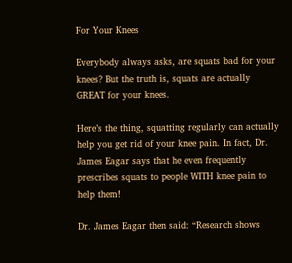For Your Knees

Everybody always asks, are squats bad for your knees? But the truth is, squats are actually GREAT for your knees.

Here’s the thing, squatting regularly can actually help you get rid of your knee pain. In fact, Dr. James Eagar says that he even frequently prescribes squats to people WITH knee pain to help them!

Dr. James Eagar then said: “Research shows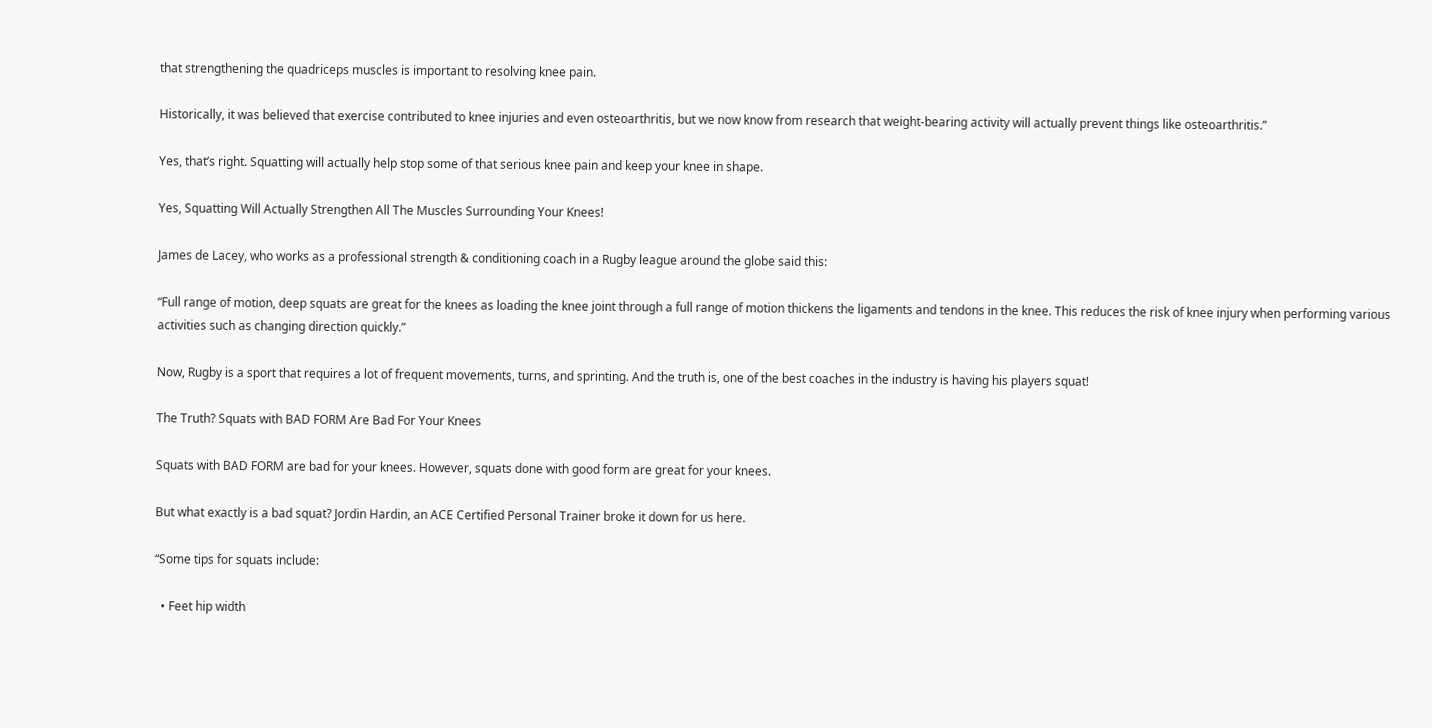that strengthening the quadriceps muscles is important to resolving knee pain.

Historically, it was believed that exercise contributed to knee injuries and even osteoarthritis, but we now know from research that weight-bearing activity will actually prevent things like osteoarthritis.”

Yes, that’s right. Squatting will actually help stop some of that serious knee pain and keep your knee in shape.

Yes, Squatting Will Actually Strengthen All The Muscles Surrounding Your Knees!

James de Lacey, who works as a professional strength & conditioning coach in a Rugby league around the globe said this:

“Full range of motion, deep squats are great for the knees as loading the knee joint through a full range of motion thickens the ligaments and tendons in the knee. This reduces the risk of knee injury when performing various activities such as changing direction quickly.”

Now, Rugby is a sport that requires a lot of frequent movements, turns, and sprinting. And the truth is, one of the best coaches in the industry is having his players squat!

The Truth? Squats with BAD FORM Are Bad For Your Knees

Squats with BAD FORM are bad for your knees. However, squats done with good form are great for your knees.

But what exactly is a bad squat? Jordin Hardin, an ACE Certified Personal Trainer broke it down for us here.

“Some tips for squats include:

  • Feet hip width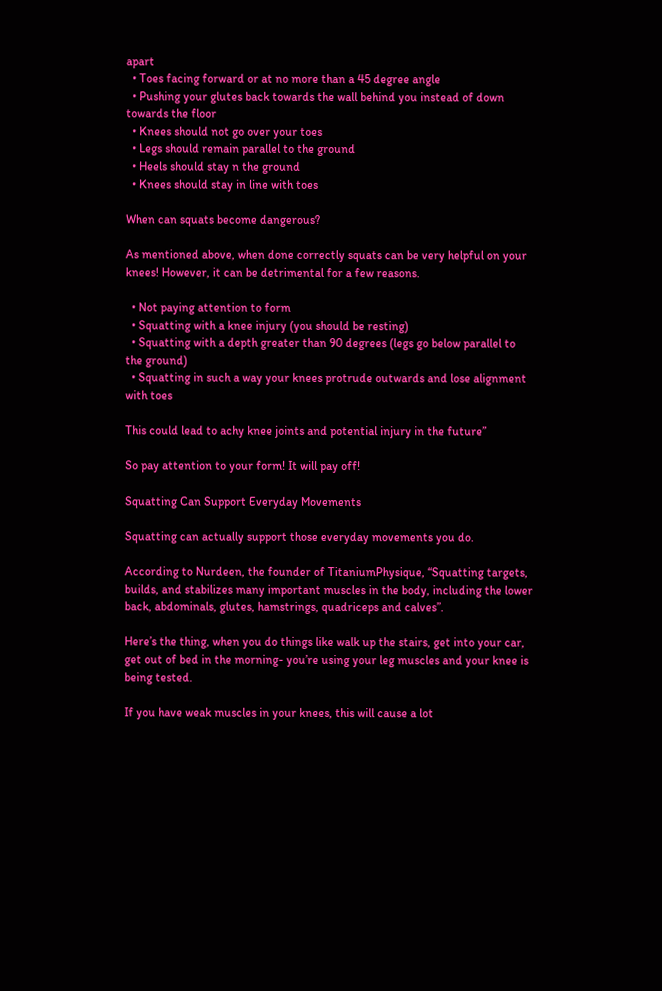apart
  • Toes facing forward or at no more than a 45 degree angle
  • Pushing your glutes back towards the wall behind you instead of down towards the floor
  • Knees should not go over your toes
  • Legs should remain parallel to the ground
  • Heels should stay n the ground
  • Knees should stay in line with toes

When can squats become dangerous?

As mentioned above, when done correctly squats can be very helpful on your knees! However, it can be detrimental for a few reasons.

  • Not paying attention to form
  • Squatting with a knee injury (you should be resting)
  • Squatting with a depth greater than 90 degrees (legs go below parallel to the ground)
  • Squatting in such a way your knees protrude outwards and lose alignment with toes

This could lead to achy knee joints and potential injury in the future”

So pay attention to your form! It will pay off!

Squatting Can Support Everyday Movements

Squatting can actually support those everyday movements you do.

According to Nurdeen, the founder of TitaniumPhysique, “Squatting targets, builds, and stabilizes many important muscles in the body, including the lower back, abdominals, glutes, hamstrings, quadriceps and calves”.

Here’s the thing, when you do things like walk up the stairs, get into your car, get out of bed in the morning- you’re using your leg muscles and your knee is being tested.

If you have weak muscles in your knees, this will cause a lot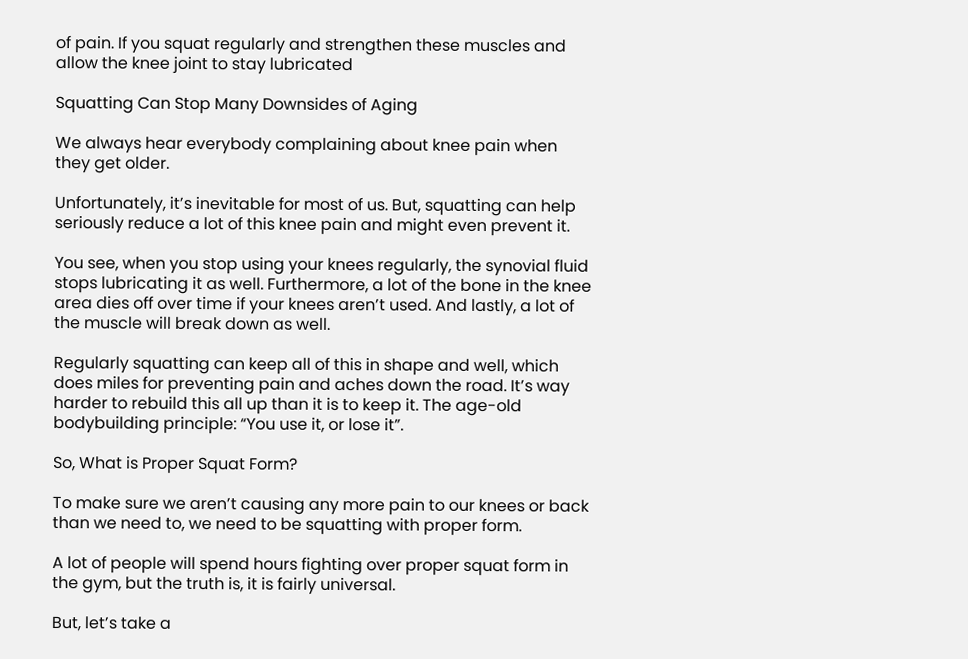of pain. If you squat regularly and strengthen these muscles and allow the knee joint to stay lubricated

Squatting Can Stop Many Downsides of Aging

We always hear everybody complaining about knee pain when they get older.

Unfortunately, it’s inevitable for most of us. But, squatting can help seriously reduce a lot of this knee pain and might even prevent it.

You see, when you stop using your knees regularly, the synovial fluid stops lubricating it as well. Furthermore, a lot of the bone in the knee area dies off over time if your knees aren’t used. And lastly, a lot of the muscle will break down as well.

Regularly squatting can keep all of this in shape and well, which does miles for preventing pain and aches down the road. It’s way harder to rebuild this all up than it is to keep it. The age-old bodybuilding principle: “You use it, or lose it”.

So, What is Proper Squat Form?

To make sure we aren’t causing any more pain to our knees or back than we need to, we need to be squatting with proper form.

A lot of people will spend hours fighting over proper squat form in the gym, but the truth is, it is fairly universal.

But, let’s take a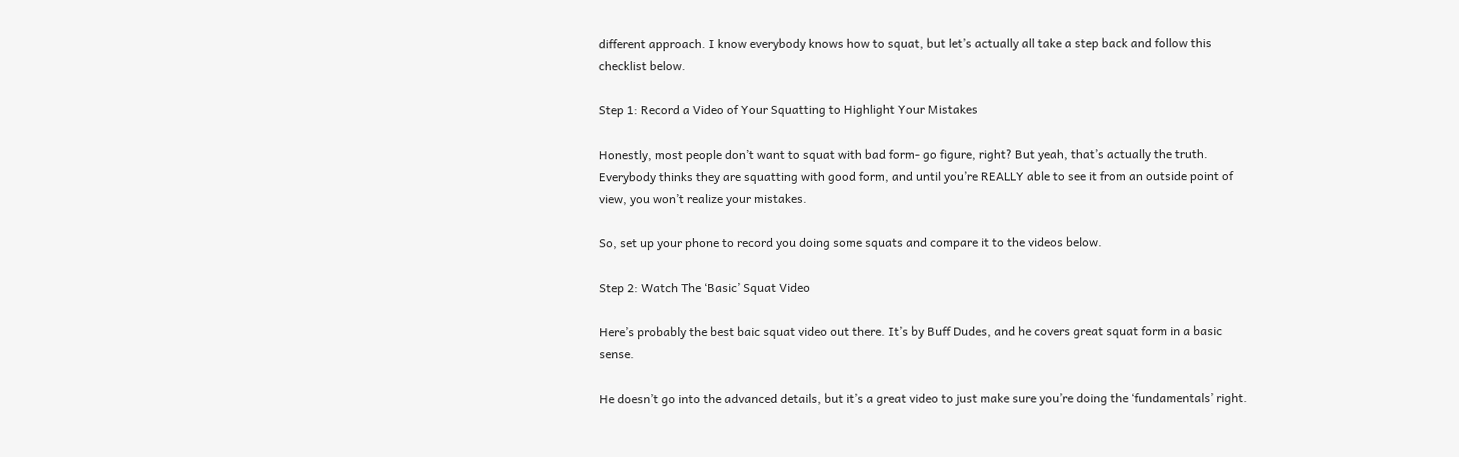different approach. I know everybody knows how to squat, but let’s actually all take a step back and follow this checklist below.

Step 1: Record a Video of Your Squatting to Highlight Your Mistakes

Honestly, most people don’t want to squat with bad form- go figure, right? But yeah, that’s actually the truth. Everybody thinks they are squatting with good form, and until you’re REALLY able to see it from an outside point of view, you won’t realize your mistakes.

So, set up your phone to record you doing some squats and compare it to the videos below.

Step 2: Watch The ‘Basic’ Squat Video

Here’s probably the best baic squat video out there. It’s by Buff Dudes, and he covers great squat form in a basic sense.

He doesn’t go into the advanced details, but it’s a great video to just make sure you’re doing the ‘fundamentals’ right.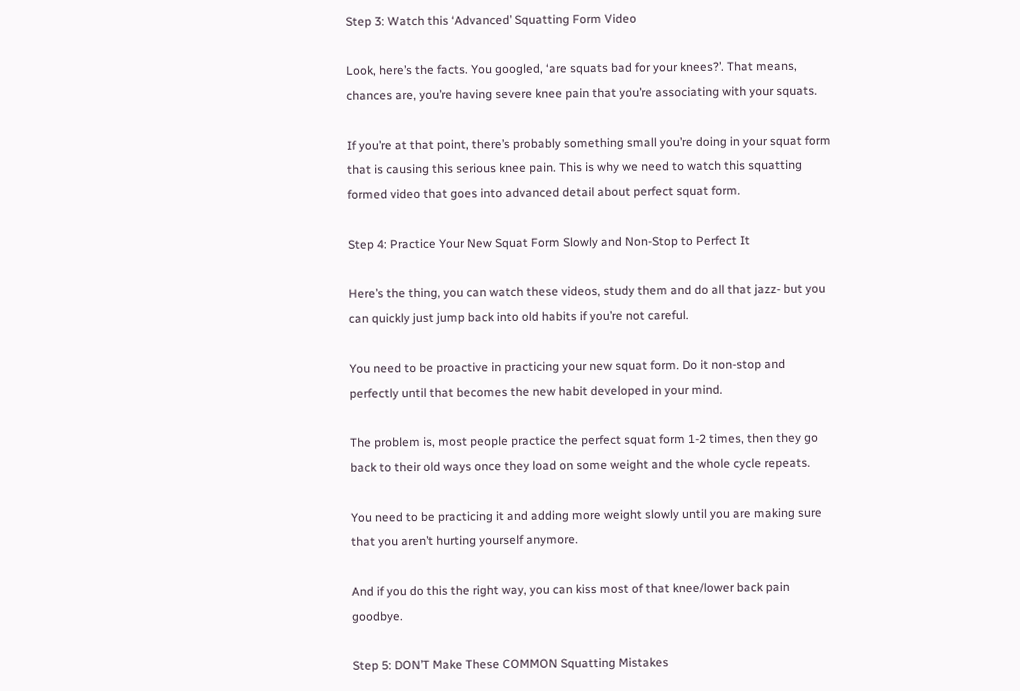Step 3: Watch this ‘Advanced’ Squatting Form Video

Look, here’s the facts. You googled, ‘are squats bad for your knees?’. That means, chances are, you’re having severe knee pain that you’re associating with your squats.

If you’re at that point, there’s probably something small you’re doing in your squat form that is causing this serious knee pain. This is why we need to watch this squatting formed video that goes into advanced detail about perfect squat form.

Step 4: Practice Your New Squat Form Slowly and Non-Stop to Perfect It

Here’s the thing, you can watch these videos, study them and do all that jazz- but you can quickly just jump back into old habits if you’re not careful.

You need to be proactive in practicing your new squat form. Do it non-stop and perfectly until that becomes the new habit developed in your mind.

The problem is, most people practice the perfect squat form 1-2 times, then they go back to their old ways once they load on some weight and the whole cycle repeats.

You need to be practicing it and adding more weight slowly until you are making sure that you aren’t hurting yourself anymore.

And if you do this the right way, you can kiss most of that knee/lower back pain goodbye.

Step 5: DON’T Make These COMMON Squatting Mistakes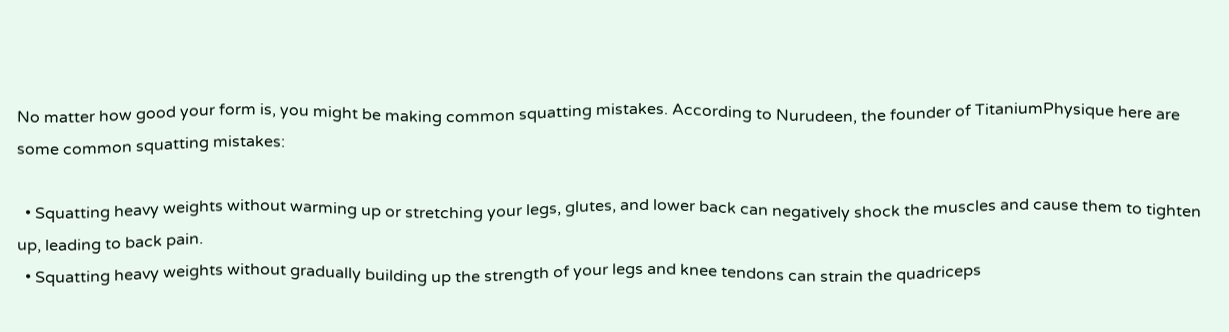No matter how good your form is, you might be making common squatting mistakes. According to Nurudeen, the founder of TitaniumPhysique here are some common squatting mistakes:

  • Squatting heavy weights without warming up or stretching your legs, glutes, and lower back can negatively shock the muscles and cause them to tighten up, leading to back pain.
  • Squatting heavy weights without gradually building up the strength of your legs and knee tendons can strain the quadriceps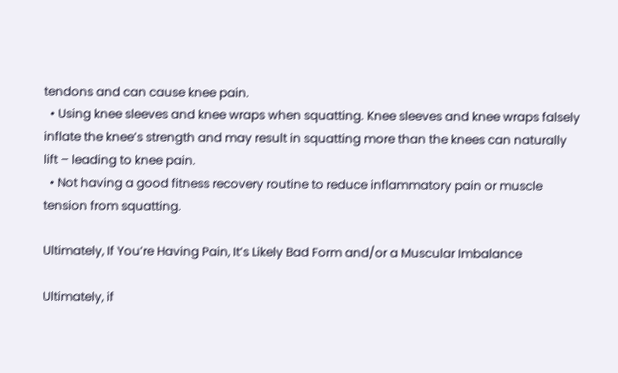tendons and can cause knee pain.
  • Using knee sleeves and knee wraps when squatting. Knee sleeves and knee wraps falsely inflate the knee’s strength and may result in squatting more than the knees can naturally lift – leading to knee pain.
  • Not having a good fitness recovery routine to reduce inflammatory pain or muscle tension from squatting.

Ultimately, If You’re Having Pain, It’s Likely Bad Form and/or a Muscular Imbalance

Ultimately, if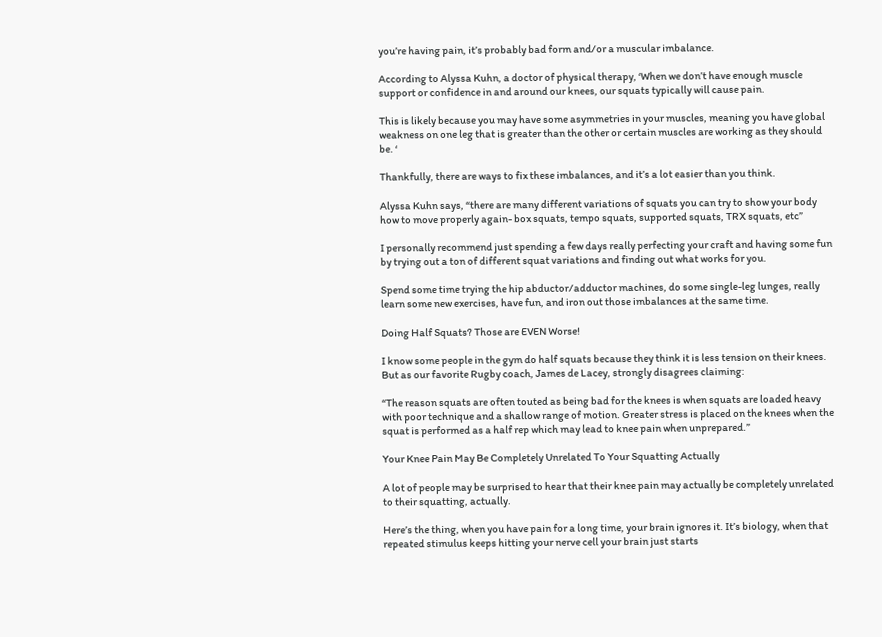you’re having pain, it’s probably bad form and/or a muscular imbalance.

According to Alyssa Kuhn, a doctor of physical therapy, ‘When we don’t have enough muscle support or confidence in and around our knees, our squats typically will cause pain.

This is likely because you may have some asymmetries in your muscles, meaning you have global weakness on one leg that is greater than the other or certain muscles are working as they should be. ‘

Thankfully, there are ways to fix these imbalances, and it’s a lot easier than you think.

Alyssa Kuhn says, “there are many different variations of squats you can try to show your body how to move properly again- box squats, tempo squats, supported squats, TRX squats, etc”

I personally recommend just spending a few days really perfecting your craft and having some fun by trying out a ton of different squat variations and finding out what works for you.

Spend some time trying the hip abductor/adductor machines, do some single-leg lunges, really learn some new exercises, have fun, and iron out those imbalances at the same time.

Doing Half Squats? Those are EVEN Worse!

I know some people in the gym do half squats because they think it is less tension on their knees. But as our favorite Rugby coach, James de Lacey, strongly disagrees claiming:

“The reason squats are often touted as being bad for the knees is when squats are loaded heavy with poor technique and a shallow range of motion. Greater stress is placed on the knees when the squat is performed as a half rep which may lead to knee pain when unprepared.”

Your Knee Pain May Be Completely Unrelated To Your Squatting Actually

A lot of people may be surprised to hear that their knee pain may actually be completely unrelated to their squatting, actually.

Here’s the thing, when you have pain for a long time, your brain ignores it. It’s biology, when that repeated stimulus keeps hitting your nerve cell your brain just starts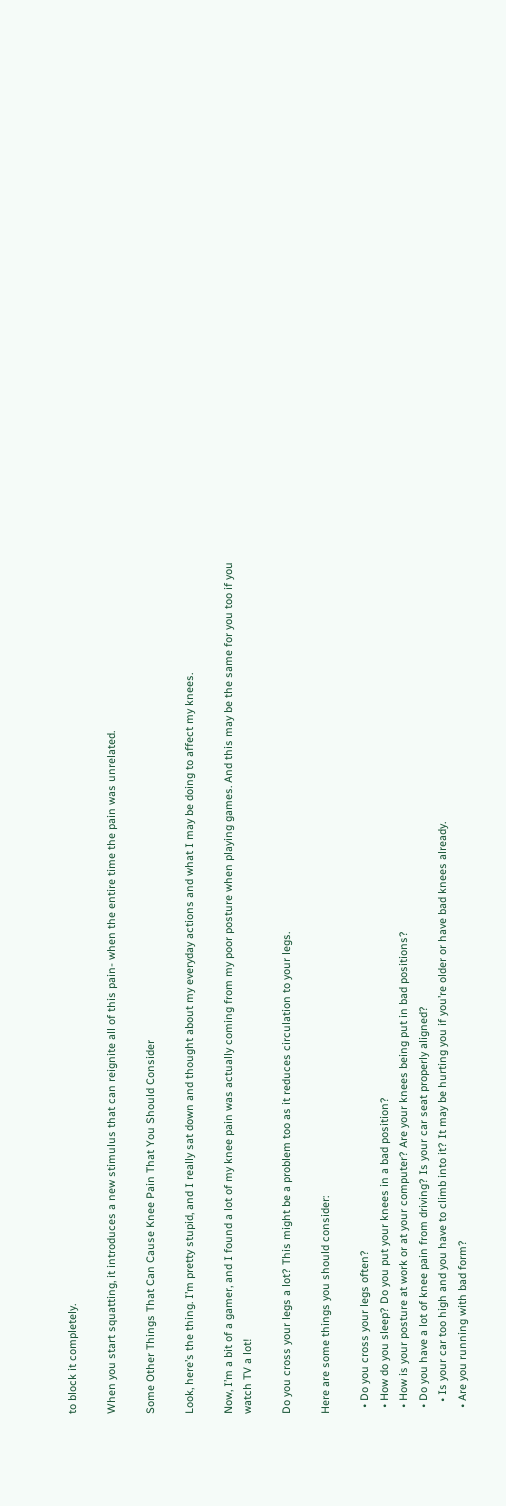to block it completely.

When you start squatting, it introduces a new stimulus that can reignite all of this pain- when the entire time the pain was unrelated.

Some Other Things That Can Cause Knee Pain That You Should Consider

Look, here’s the thing. I’m pretty stupid, and I really sat down and thought about my everyday actions and what I may be doing to affect my knees.

Now, I’m a bit of a gamer, and I found a lot of my knee pain was actually coming from my poor posture when playing games. And this may be the same for you too if you watch TV a lot!

Do you cross your legs a lot? This might be a problem too as it reduces circulation to your legs.

Here are some things you should consider:

  • Do you cross your legs often?
  • How do you sleep? Do you put your knees in a bad position?
  • How is your posture at work or at your computer? Are your knees being put in bad positions?
  • Do you have a lot of knee pain from driving? Is your car seat properly aligned?
    • Is your car too high and you have to climb into it? It may be hurting you if you’re older or have bad knees already.
  • Are you running with bad form?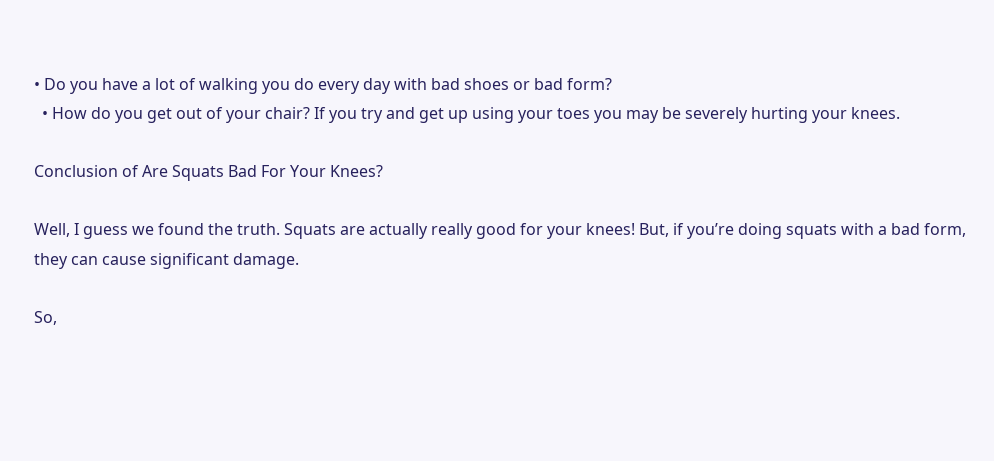• Do you have a lot of walking you do every day with bad shoes or bad form?
  • How do you get out of your chair? If you try and get up using your toes you may be severely hurting your knees.

Conclusion of Are Squats Bad For Your Knees?

Well, I guess we found the truth. Squats are actually really good for your knees! But, if you’re doing squats with a bad form, they can cause significant damage.

So,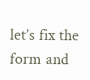let’s fix the form and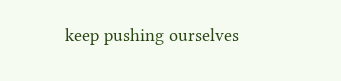keep pushing ourselves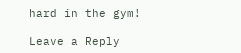hard in the gym!

Leave a Reply